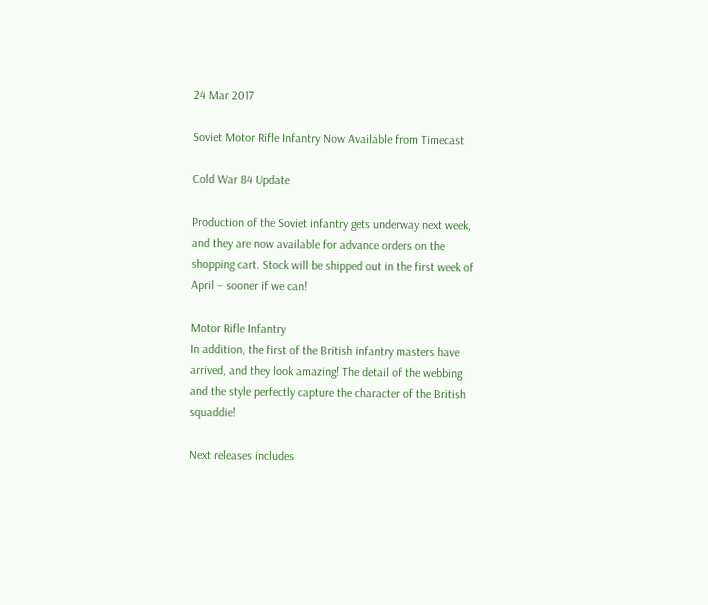24 Mar 2017

Soviet Motor Rifle Infantry Now Available from Timecast

Cold War 84 Update

Production of the Soviet infantry gets underway next week, and they are now available for advance orders on the shopping cart. Stock will be shipped out in the first week of April – sooner if we can!

Motor Rifle Infantry
In addition, the first of the British infantry masters have arrived, and they look amazing! The detail of the webbing and the style perfectly capture the character of the British squaddie!

Next releases includes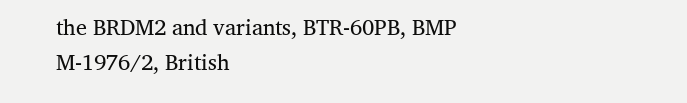the BRDM2 and variants, BTR-60PB, BMP M-1976/2, British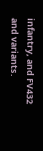infantry, and FV432 and variants.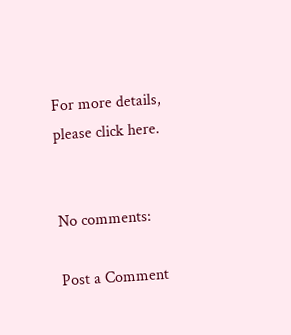For more details, please click here.


No comments:

Post a Comment